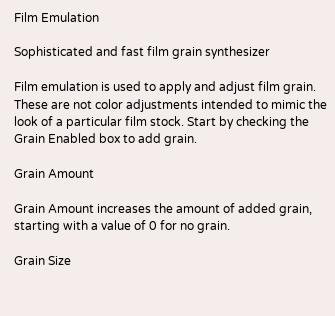Film Emulation

Sophisticated and fast film grain synthesizer

Film emulation is used to apply and adjust film grain. These are not color adjustments intended to mimic the look of a particular film stock. Start by checking the Grain Enabled box to add grain.

Grain Amount

Grain Amount increases the amount of added grain, starting with a value of 0 for no grain.

Grain Size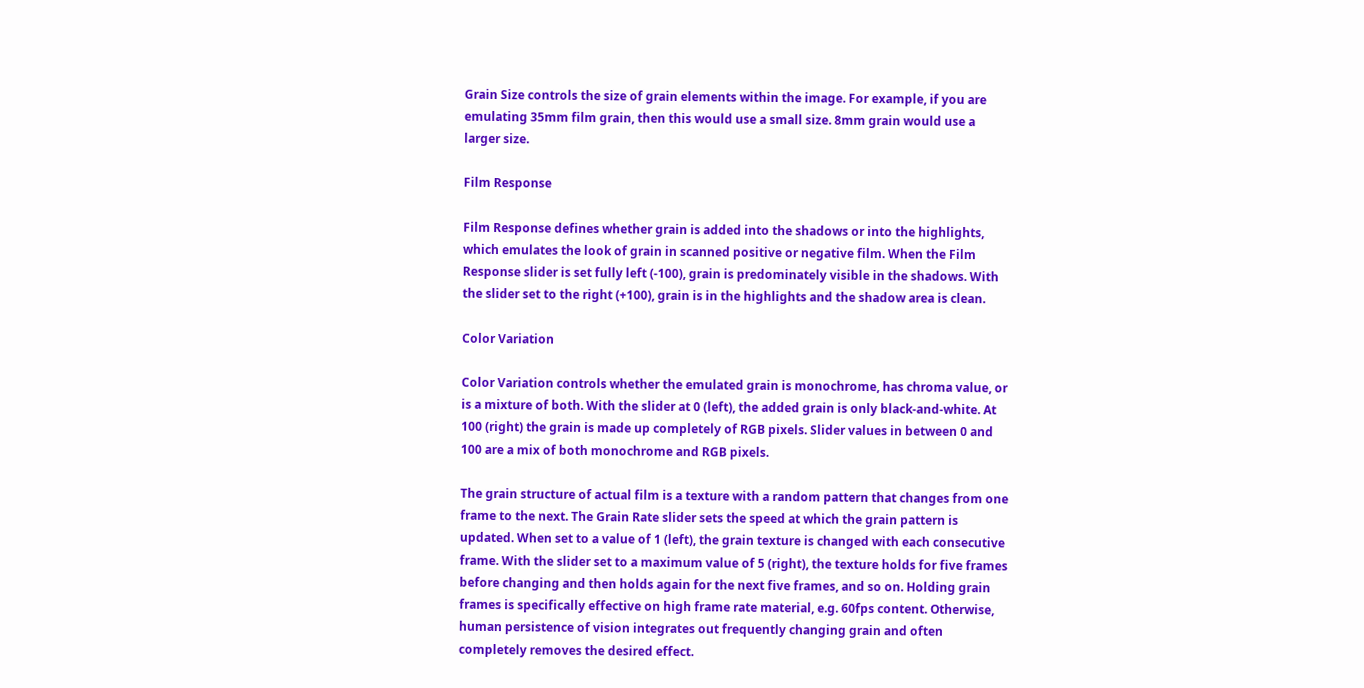Grain Size controls the size of grain elements within the image. For example, if you are emulating 35mm film grain, then this would use a small size. 8mm grain would use a larger size.

Film Response

Film Response defines whether grain is added into the shadows or into the highlights, which emulates the look of grain in scanned positive or negative film. When the Film Response slider is set fully left (-100), grain is predominately visible in the shadows. With the slider set to the right (+100), grain is in the highlights and the shadow area is clean.

Color Variation

Color Variation controls whether the emulated grain is monochrome, has chroma value, or is a mixture of both. With the slider at 0 (left), the added grain is only black-and-white. At 100 (right) the grain is made up completely of RGB pixels. Slider values in between 0 and 100 are a mix of both monochrome and RGB pixels.

The grain structure of actual film is a texture with a random pattern that changes from one frame to the next. The Grain Rate slider sets the speed at which the grain pattern is updated. When set to a value of 1 (left), the grain texture is changed with each consecutive frame. With the slider set to a maximum value of 5 (right), the texture holds for five frames before changing and then holds again for the next five frames, and so on. Holding grain frames is specifically effective on high frame rate material, e.g. 60fps content. Otherwise, human persistence of vision integrates out frequently changing grain and often completely removes the desired effect.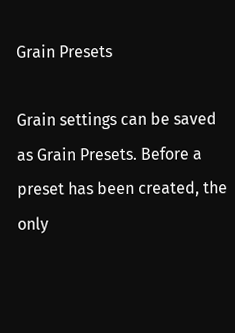Grain Presets

Grain settings can be saved as Grain Presets. Before a preset has been created, the only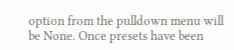option from the pulldown menu will be None. Once presets have been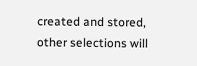created and stored, other selections will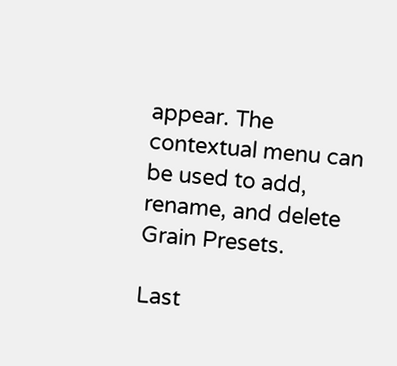appear. The contextual menu can be used to add, rename, and delete Grain Presets.

Last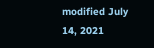modified July 14, 2021